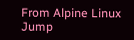From Alpine Linux
Jump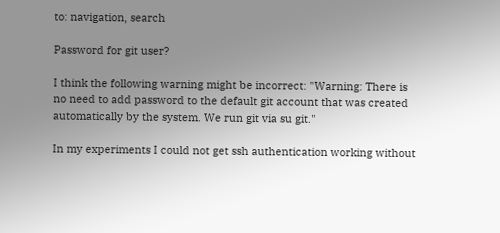to: navigation, search

Password for git user?

I think the following warning might be incorrect: "Warning: There is no need to add password to the default git account that was created automatically by the system. We run git via su git."

In my experiments I could not get ssh authentication working without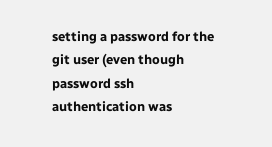setting a password for the git user (even though password ssh authentication was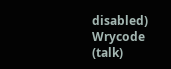disabled) Wrycode (talk)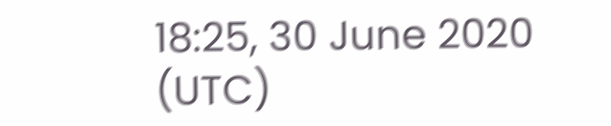18:25, 30 June 2020 (UTC)